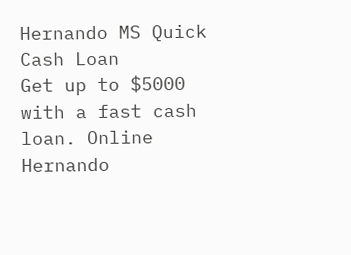Hernando MS Quick Cash Loan
Get up to $5000 with a fast cash loan. Online Hernando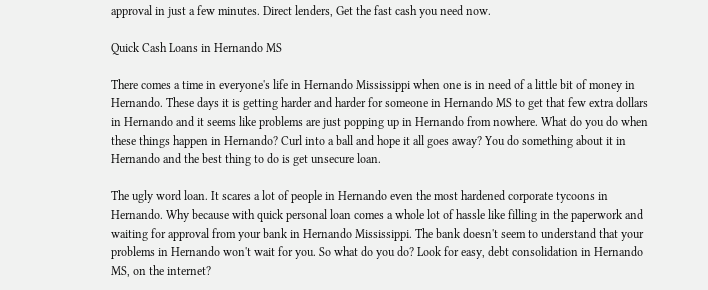approval in just a few minutes. Direct lenders, Get the fast cash you need now.

Quick Cash Loans in Hernando MS

There comes a time in everyone's life in Hernando Mississippi when one is in need of a little bit of money in Hernando. These days it is getting harder and harder for someone in Hernando MS to get that few extra dollars in Hernando and it seems like problems are just popping up in Hernando from nowhere. What do you do when these things happen in Hernando? Curl into a ball and hope it all goes away? You do something about it in Hernando and the best thing to do is get unsecure loan.

The ugly word loan. It scares a lot of people in Hernando even the most hardened corporate tycoons in Hernando. Why because with quick personal loan comes a whole lot of hassle like filling in the paperwork and waiting for approval from your bank in Hernando Mississippi. The bank doesn't seem to understand that your problems in Hernando won't wait for you. So what do you do? Look for easy, debt consolidation in Hernando MS, on the internet?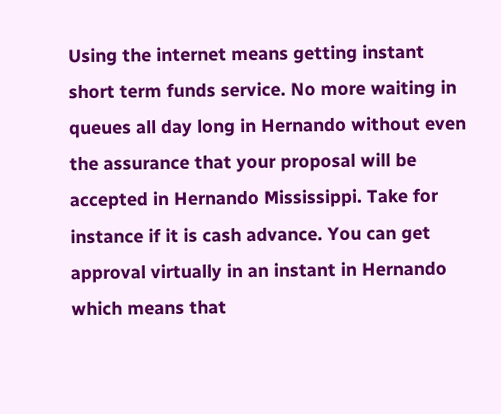Using the internet means getting instant short term funds service. No more waiting in queues all day long in Hernando without even the assurance that your proposal will be accepted in Hernando Mississippi. Take for instance if it is cash advance. You can get approval virtually in an instant in Hernando which means that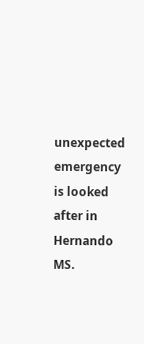unexpected emergency is looked after in Hernando MS.